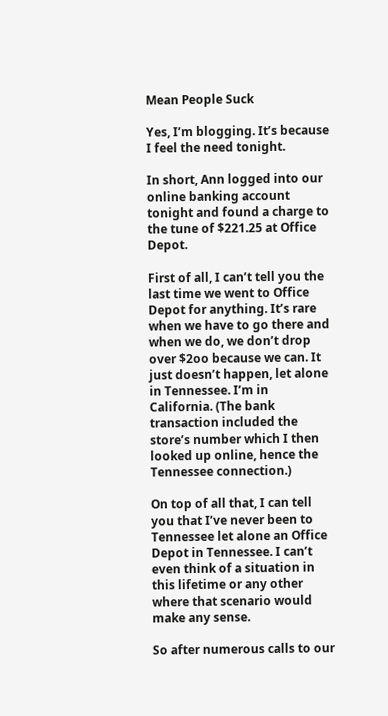Mean People Suck

Yes, I’m blogging. It’s because I feel the need tonight.

In short, Ann logged into our online banking account tonight and found a charge to the tune of $221.25 at Office Depot.

First of all, I can’t tell you the last time we went to Office Depot for anything. It’s rare when we have to go there and when we do, we don’t drop over $2oo because we can. It just doesn’t happen, let alone in Tennessee. I’m in California. (The bank transaction included the store’s number which I then looked up online, hence the Tennessee connection.)

On top of all that, I can tell you that I’ve never been to Tennessee let alone an Office Depot in Tennessee. I can’t even think of a situation in this lifetime or any other where that scenario would make any sense.

So after numerous calls to our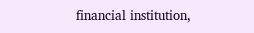financial institution,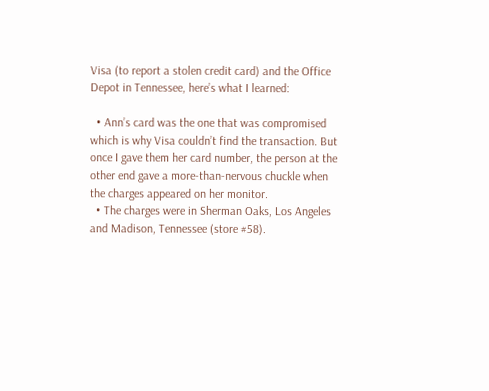Visa (to report a stolen credit card) and the Office Depot in Tennessee, here’s what I learned:

  • Ann’s card was the one that was compromised which is why Visa couldn’t find the transaction. But once I gave them her card number, the person at the other end gave a more-than-nervous chuckle when the charges appeared on her monitor.
  • The charges were in Sherman Oaks, Los Angeles and Madison, Tennessee (store #58).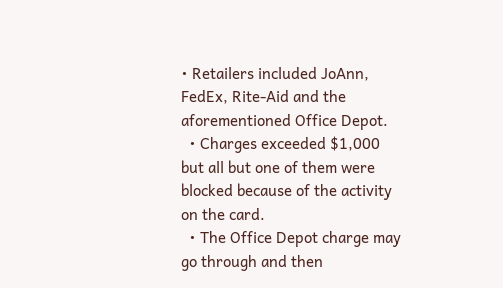• Retailers included JoAnn, FedEx, Rite-Aid and the aforementioned Office Depot.
  • Charges exceeded $1,000 but all but one of them were blocked because of the activity on the card.
  • The Office Depot charge may go through and then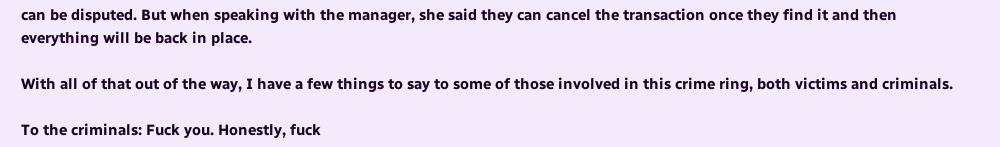can be disputed. But when speaking with the manager, she said they can cancel the transaction once they find it and then everything will be back in place.

With all of that out of the way, I have a few things to say to some of those involved in this crime ring, both victims and criminals.

To the criminals: Fuck you. Honestly, fuck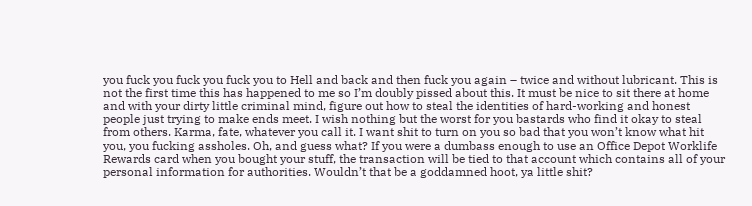you fuck you fuck you fuck you to Hell and back and then fuck you again – twice and without lubricant. This is not the first time this has happened to me so I’m doubly pissed about this. It must be nice to sit there at home and with your dirty little criminal mind, figure out how to steal the identities of hard-working and honest people just trying to make ends meet. I wish nothing but the worst for you bastards who find it okay to steal from others. Karma, fate, whatever you call it. I want shit to turn on you so bad that you won’t know what hit you, you fucking assholes. Oh, and guess what? If you were a dumbass enough to use an Office Depot Worklife Rewards card when you bought your stuff, the transaction will be tied to that account which contains all of your personal information for authorities. Wouldn’t that be a goddamned hoot, ya little shit?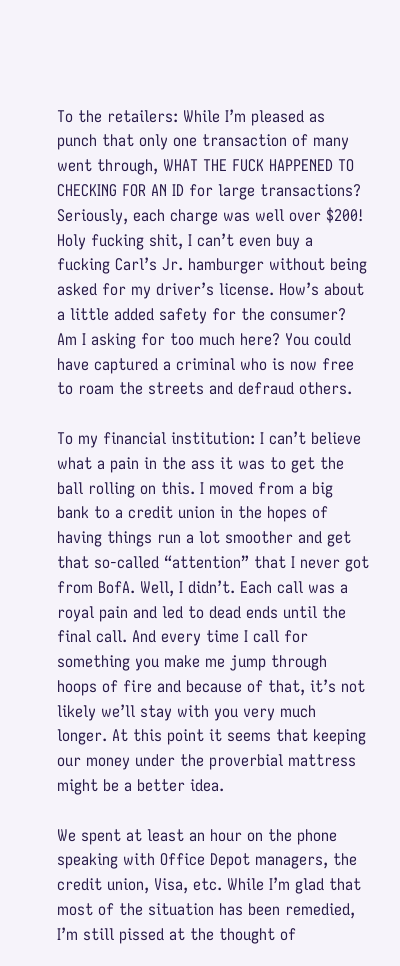To the retailers: While I’m pleased as punch that only one transaction of many went through, WHAT THE FUCK HAPPENED TO CHECKING FOR AN ID for large transactions? Seriously, each charge was well over $200! Holy fucking shit, I can’t even buy a fucking Carl’s Jr. hamburger without being asked for my driver’s license. How’s about a little added safety for the consumer? Am I asking for too much here? You could have captured a criminal who is now free to roam the streets and defraud others.

To my financial institution: I can’t believe what a pain in the ass it was to get the ball rolling on this. I moved from a big bank to a credit union in the hopes of having things run a lot smoother and get that so-called “attention” that I never got from BofA. Well, I didn’t. Each call was a royal pain and led to dead ends until the final call. And every time I call for something you make me jump through hoops of fire and because of that, it’s not likely we’ll stay with you very much longer. At this point it seems that keeping our money under the proverbial mattress might be a better idea.

We spent at least an hour on the phone speaking with Office Depot managers, the credit union, Visa, etc. While I’m glad that most of the situation has been remedied, I’m still pissed at the thought of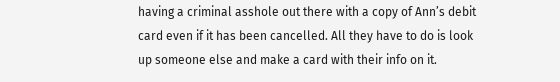having a criminal asshole out there with a copy of Ann’s debit card even if it has been cancelled. All they have to do is look up someone else and make a card with their info on it.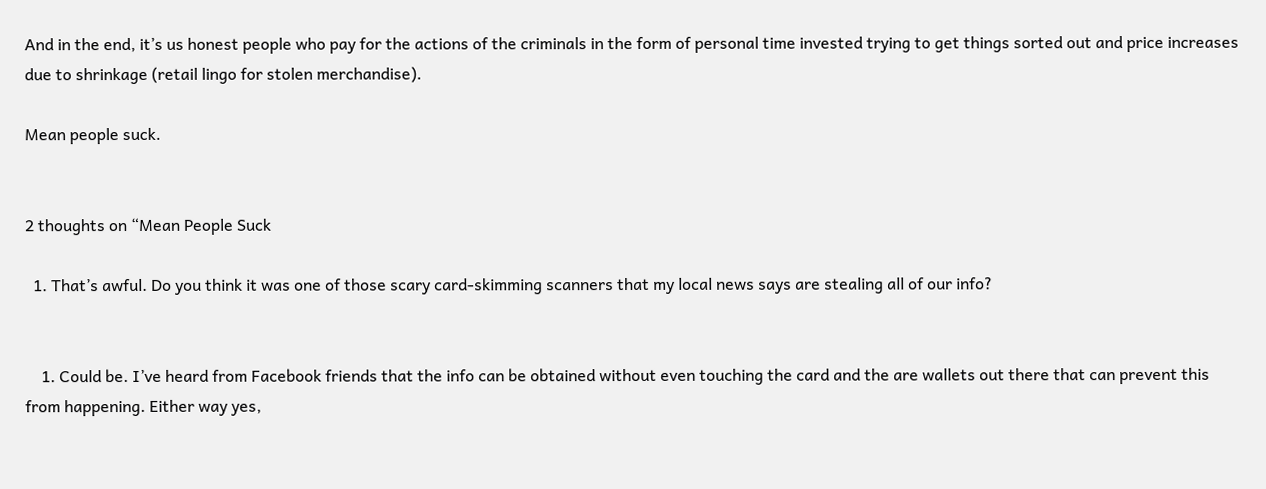And in the end, it’s us honest people who pay for the actions of the criminals in the form of personal time invested trying to get things sorted out and price increases due to shrinkage (retail lingo for stolen merchandise).

Mean people suck.


2 thoughts on “Mean People Suck

  1. That’s awful. Do you think it was one of those scary card-skimming scanners that my local news says are stealing all of our info?


    1. Could be. I’ve heard from Facebook friends that the info can be obtained without even touching the card and the are wallets out there that can prevent this from happening. Either way yes,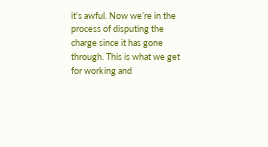it’s awful. Now we’re in the process of disputing the charge since it has gone through. This is what we get for working and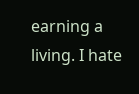earning a living. I hate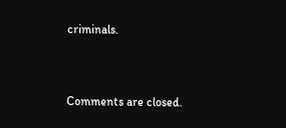criminals.


Comments are closed.